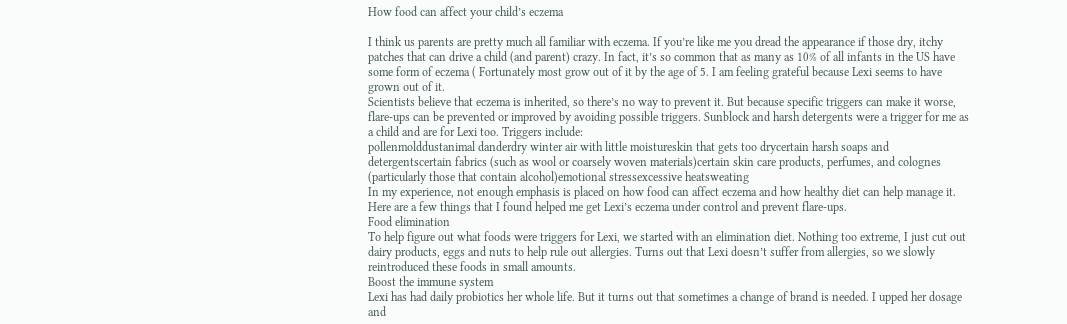How food can affect your child’s eczema

I think us parents are pretty much all familiar with eczema. If you’re like me you dread the appearance if those dry, itchy patches that can drive a child (and parent) crazy. In fact, it’s so common that as many as 10% of all infants in the US have some form of eczema ( Fortunately most grow out of it by the age of 5. I am feeling grateful because Lexi seems to have grown out of it.
Scientists believe that eczema is inherited, so there’s no way to prevent it. But because specific triggers can make it worse, flare-ups can be prevented or improved by avoiding possible triggers. Sunblock and harsh detergents were a trigger for me as a child and are for Lexi too. Triggers include:
pollenmolddustanimal danderdry winter air with little moistureskin that gets too drycertain harsh soaps and detergentscertain fabrics (such as wool or coarsely woven materials)certain skin care products, perfumes, and colognes (particularly those that contain alcohol)emotional stressexcessive heatsweating
In my experience, not enough emphasis is placed on how food can affect eczema and how healthy diet can help manage it. Here are a few things that I found helped me get Lexi’s eczema under control and prevent flare-ups.
Food elimination
To help figure out what foods were triggers for Lexi, we started with an elimination diet. Nothing too extreme, I just cut out dairy products, eggs and nuts to help rule out allergies. Turns out that Lexi doesn’t suffer from allergies, so we slowly reintroduced these foods in small amounts.
Boost the immune system
Lexi has had daily probiotics her whole life. But it turns out that sometimes a change of brand is needed. I upped her dosage and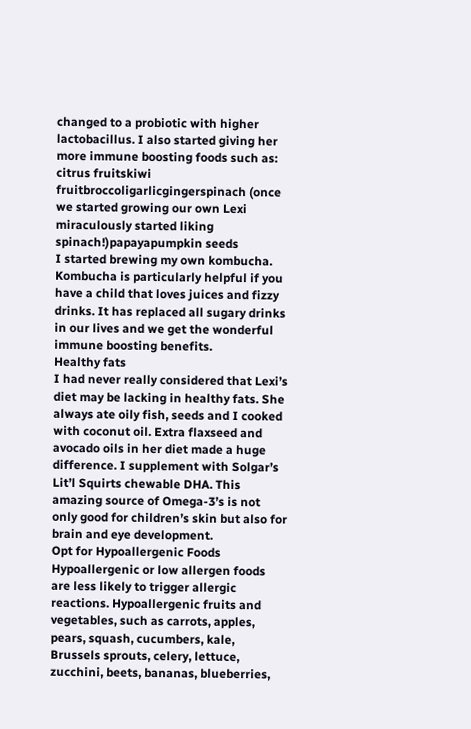changed to a probiotic with higher lactobacillus. I also started giving her more immune boosting foods such as:
citrus fruitskiwi fruitbroccoligarlicgingerspinach (once we started growing our own Lexi miraculously started liking spinach!)papayapumpkin seeds
I started brewing my own kombucha. Kombucha is particularly helpful if you have a child that loves juices and fizzy drinks. It has replaced all sugary drinks in our lives and we get the wonderful immune boosting benefits.
Healthy fats
I had never really considered that Lexi’s diet may be lacking in healthy fats. She always ate oily fish, seeds and I cooked with coconut oil. Extra flaxseed and avocado oils in her diet made a huge difference. I supplement with Solgar’s Lit’l Squirts chewable DHA. This amazing source of Omega-3’s is not only good for children’s skin but also for brain and eye development.
Opt for Hypoallergenic Foods
Hypoallergenic or low allergen foods are less likely to trigger allergic reactions. Hypoallergenic fruits and vegetables, such as carrots, apples, pears, squash, cucumbers, kale, Brussels sprouts, celery, lettuce, zucchini, beets, bananas, blueberries,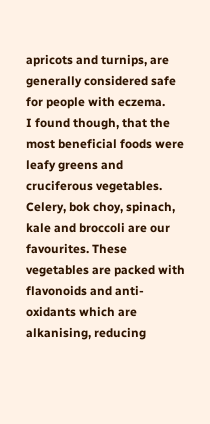apricots and turnips, are generally considered safe for people with eczema.
I found though, that the most beneficial foods were leafy greens and cruciferous vegetables. Celery, bok choy, spinach, kale and broccoli are our favourites. These vegetables are packed with flavonoids and anti-oxidants which are alkanising, reducing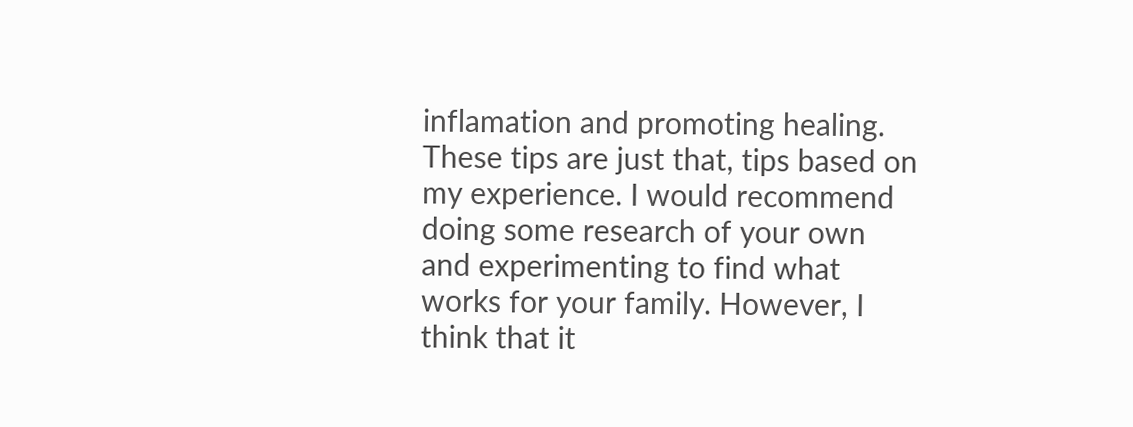inflamation and promoting healing.
These tips are just that, tips based on my experience. I would recommend doing some research of your own and experimenting to find what works for your family. However, I think that it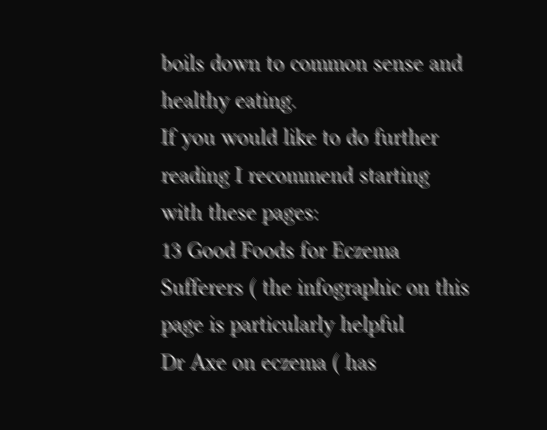boils down to common sense and healthy eating.
If you would like to do further reading I recommend starting with these pages:
13 Good Foods for Eczema Sufferers ( the infographic on this page is particularly helpful
Dr Axe on eczema ( has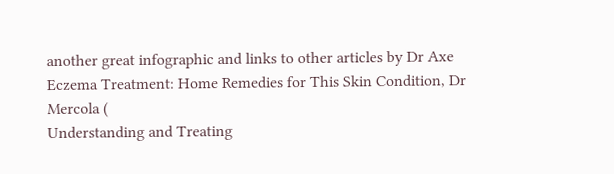another great infographic and links to other articles by Dr Axe
Eczema Treatment: Home Remedies for This Skin Condition, Dr Mercola (
Understanding and Treating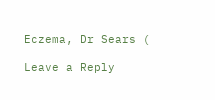Eczema, Dr Sears (

Leave a Reply